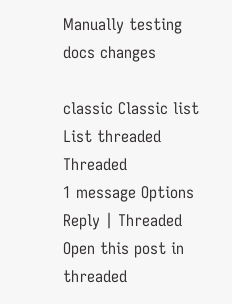Manually testing docs changes

classic Classic list List threaded Threaded
1 message Options
Reply | Threaded
Open this post in threaded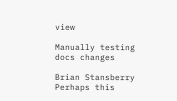view

Manually testing docs changes

Brian Stansberry
Perhaps this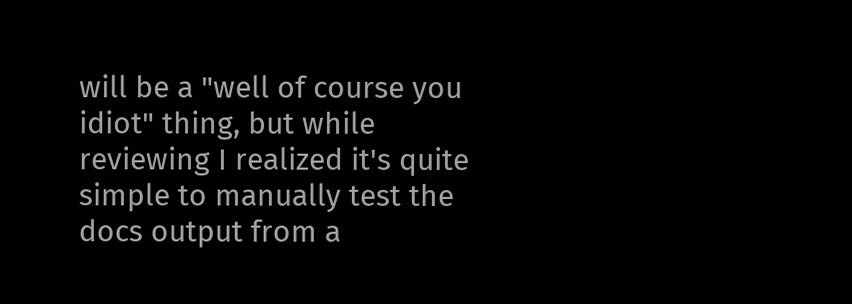will be a "well of course you idiot" thing, but while reviewing I realized it's quite simple to manually test the docs output from a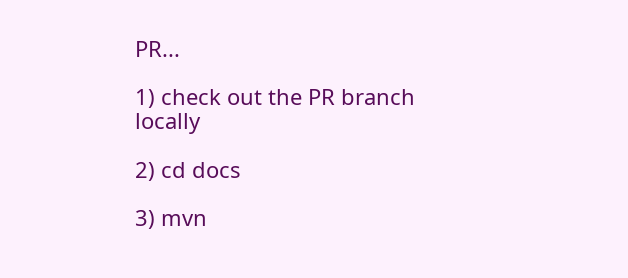PR...

1) check out the PR branch locally

2) cd docs

3) mvn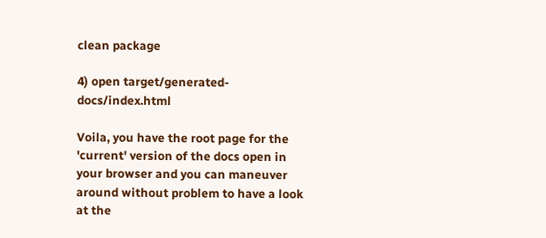clean package

4) open target/generated-docs/index.html

Voila, you have the root page for the 'current' version of the docs open in your browser and you can maneuver around without problem to have a look at the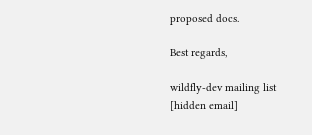proposed docs.

Best regards,

wildfly-dev mailing list
[hidden email]